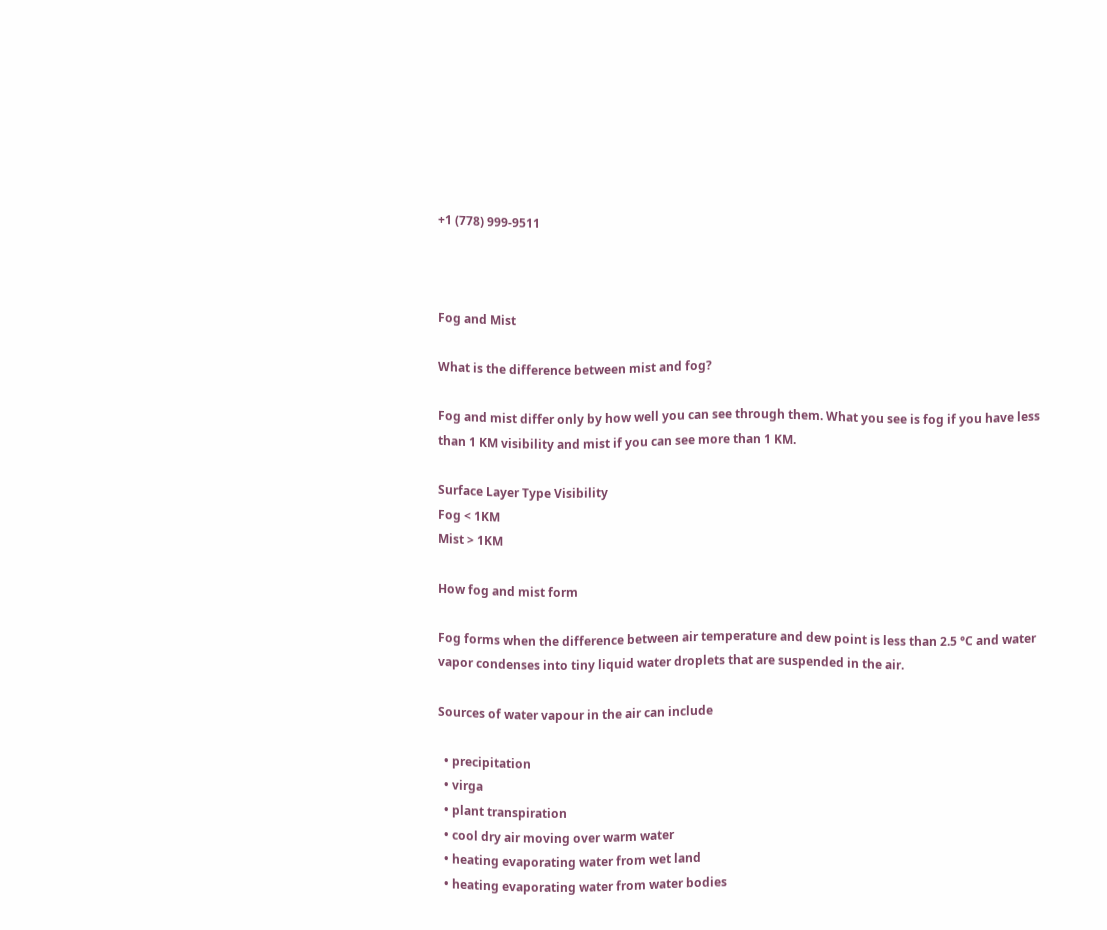+1 (778) 999-9511



Fog and Mist

What is the difference between mist and fog?

Fog and mist differ only by how well you can see through them. What you see is fog if you have less than 1 KM visibility and mist if you can see more than 1 KM.

Surface Layer Type Visibility
Fog < 1KM
Mist > 1KM

How fog and mist form

Fog forms when the difference between air temperature and dew point is less than 2.5 °C and water vapor condenses into tiny liquid water droplets that are suspended in the air.

Sources of water vapour in the air can include

  • precipitation
  • virga
  • plant transpiration
  • cool dry air moving over warm water
  • heating evaporating water from wet land
  • heating evaporating water from water bodies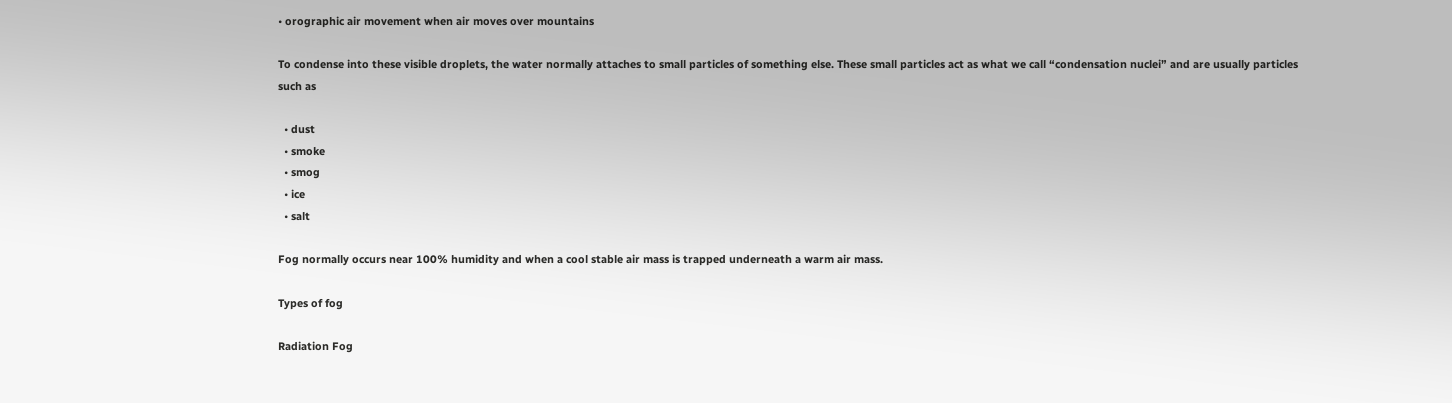• orographic air movement when air moves over mountains

To condense into these visible droplets, the water normally attaches to small particles of something else. These small particles act as what we call “condensation nuclei” and are usually particles such as

  • dust
  • smoke
  • smog
  • ice
  • salt

Fog normally occurs near 100% humidity and when a cool stable air mass is trapped underneath a warm air mass.

Types of fog

Radiation Fog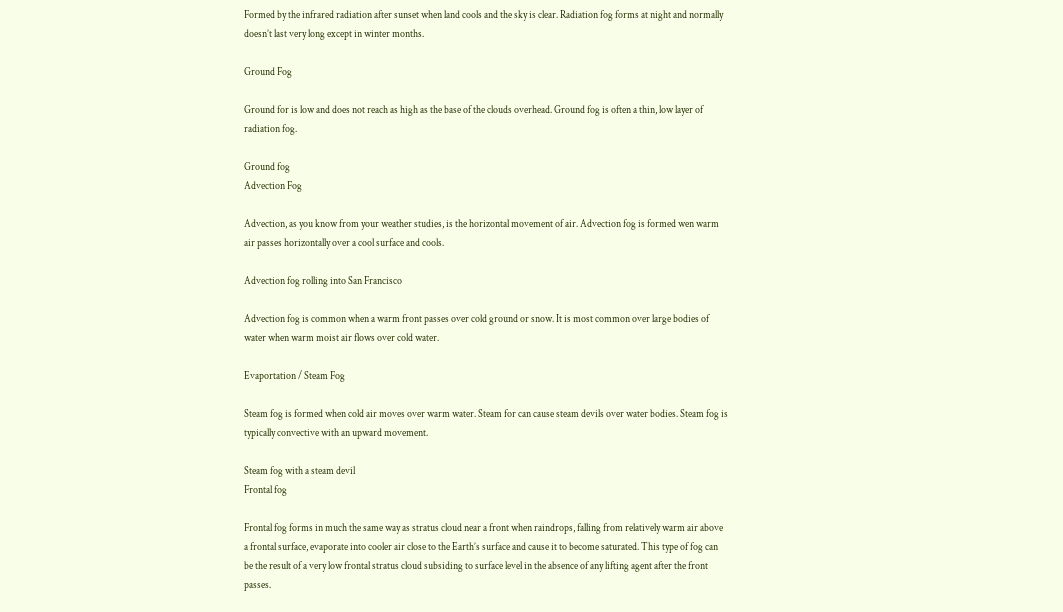Formed by the infrared radiation after sunset when land cools and the sky is clear. Radiation fog forms at night and normally doesn’t last very long except in winter months.

Ground Fog

Ground for is low and does not reach as high as the base of the clouds overhead. Ground fog is often a thin, low layer of radiation fog.

Ground fog
Advection Fog

Advection, as you know from your weather studies, is the horizontal movement of air. Advection fog is formed wen warm air passes horizontally over a cool surface and cools.

Advection fog rolling into San Francisco

Advection fog is common when a warm front passes over cold ground or snow. It is most common over large bodies of water when warm moist air flows over cold water.

Evaportation / Steam Fog

Steam fog is formed when cold air moves over warm water. Steam for can cause steam devils over water bodies. Steam fog is typically convective with an upward movement.

Steam fog with a steam devil
Frontal fog

Frontal fog forms in much the same way as stratus cloud near a front when raindrops, falling from relatively warm air above a frontal surface, evaporate into cooler air close to the Earth’s surface and cause it to become saturated. This type of fog can be the result of a very low frontal stratus cloud subsiding to surface level in the absence of any lifting agent after the front passes.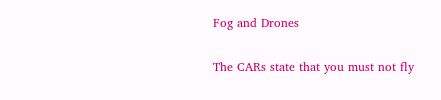Fog and Drones

The CARs state that you must not fly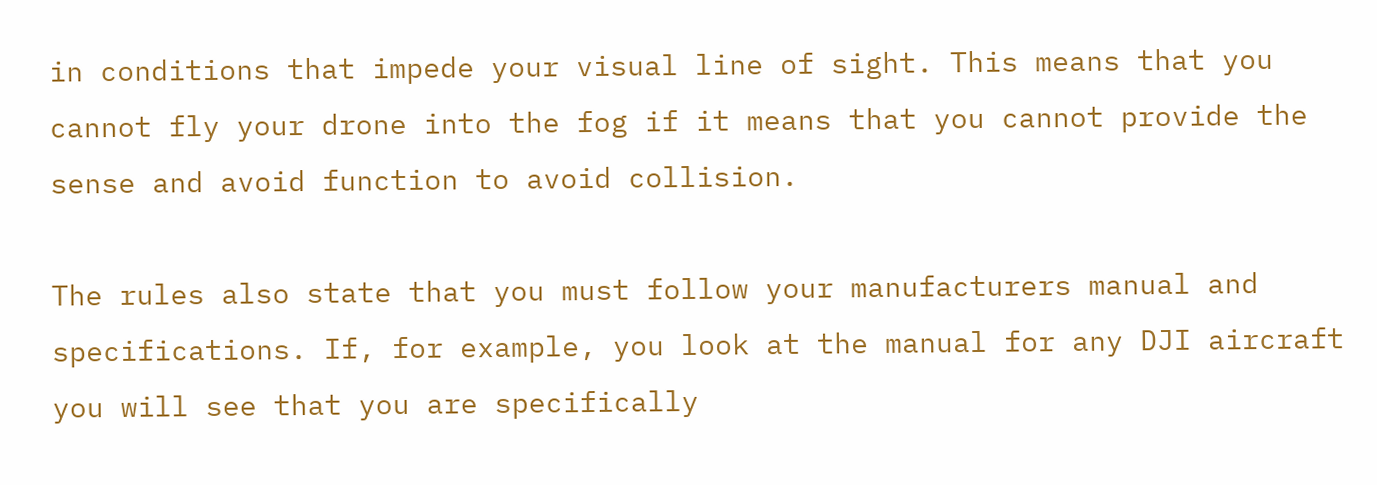in conditions that impede your visual line of sight. This means that you cannot fly your drone into the fog if it means that you cannot provide the sense and avoid function to avoid collision.

The rules also state that you must follow your manufacturers manual and specifications. If, for example, you look at the manual for any DJI aircraft you will see that you are specifically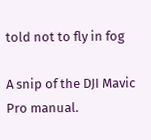told not to fly in fog

A snip of the DJI Mavic Pro manual.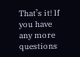That’s it! If you have any more questions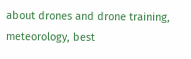about drones and drone training, meteorology, best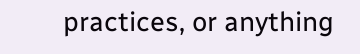practices, or anything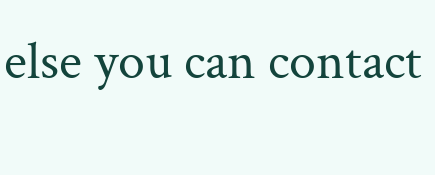else you can contact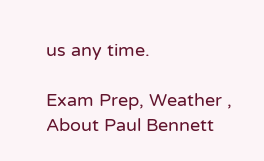us any time.

Exam Prep, Weather ,
About Paul Bennett